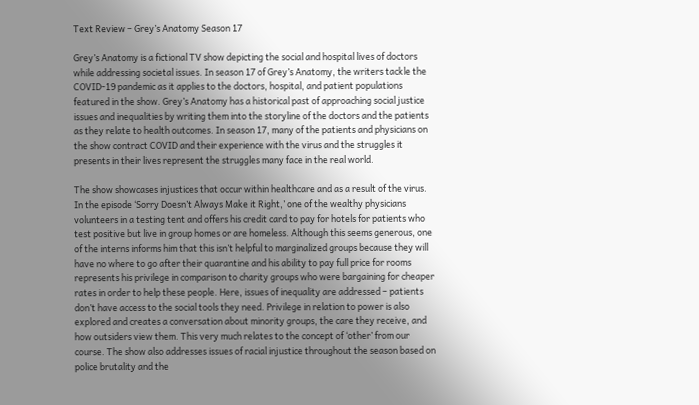Text Review – Grey’s Anatomy Season 17

Grey’s Anatomy is a fictional TV show depicting the social and hospital lives of doctors while addressing societal issues. In season 17 of Grey’s Anatomy, the writers tackle the COVID-19 pandemic as it applies to the doctors, hospital, and patient populations featured in the show. Grey’s Anatomy has a historical past of approaching social justice issues and inequalities by writing them into the storyline of the doctors and the patients as they relate to health outcomes. In season 17, many of the patients and physicians on the show contract COVID and their experience with the virus and the struggles it presents in their lives represent the struggles many face in the real world.

The show showcases injustices that occur within healthcare and as a result of the virus. In the episode ‘Sorry Doesn’t Always Make it Right,’ one of the wealthy physicians volunteers in a testing tent and offers his credit card to pay for hotels for patients who test positive but live in group homes or are homeless. Although this seems generous, one of the interns informs him that this isn’t helpful to marginalized groups because they will have no where to go after their quarantine and his ability to pay full price for rooms represents his privilege in comparison to charity groups who were bargaining for cheaper rates in order to help these people. Here, issues of inequality are addressed – patients don’t have access to the social tools they need. Privilege in relation to power is also explored and creates a conversation about minority groups, the care they receive, and how outsiders view them. This very much relates to the concept of ‘other’ from our course. The show also addresses issues of racial injustice throughout the season based on police brutality and the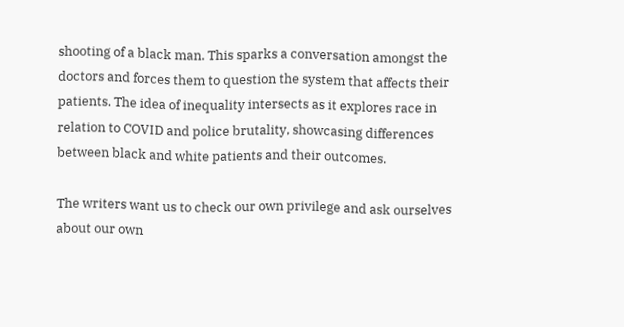shooting of a black man. This sparks a conversation amongst the doctors and forces them to question the system that affects their patients. The idea of inequality intersects as it explores race in relation to COVID and police brutality, showcasing differences between black and white patients and their outcomes.

The writers want us to check our own privilege and ask ourselves about our own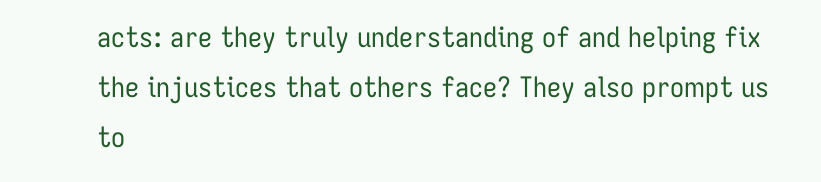acts: are they truly understanding of and helping fix the injustices that others face? They also prompt us to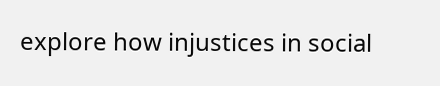explore how injustices in social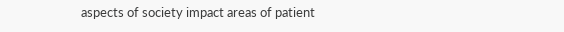aspects of society impact areas of patient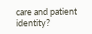care and patient identity?